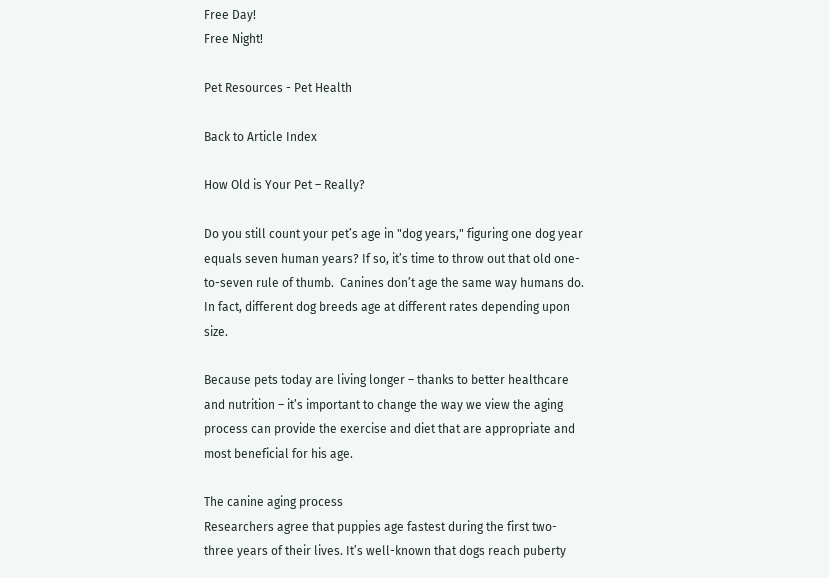Free Day!
Free Night!

Pet Resources - Pet Health

Back to Article Index

How Old is Your Pet – Really?

Do you still count your pet’s age in "dog years," figuring one dog year equals seven human years? If so, it’s time to throw out that old one-to-seven rule of thumb.  Canines don’t age the same way humans do.  In fact, different dog breeds age at different rates depending upon size.

Because pets today are living longer – thanks to better healthcare and nutrition – it’s important to change the way we view the aging process can provide the exercise and diet that are appropriate and most beneficial for his age.

The canine aging process
Researchers agree that puppies age fastest during the first two-three years of their lives. It’s well-known that dogs reach puberty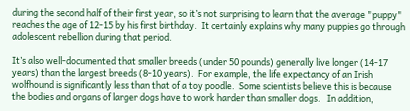during the second half of their first year, so it’s not surprising to learn that the average "puppy" reaches the age of 12-15 by his first birthday.  It certainly explains why many puppies go through adolescent rebellion during that period.

It’s also well-documented that smaller breeds (under 50 pounds) generally live longer (14-17 years) than the largest breeds (8-10 years).  For example, the life expectancy of an Irish wolfhound is significantly less than that of a toy poodle.  Some scientists believe this is because the bodies and organs of larger dogs have to work harder than smaller dogs.   In addition,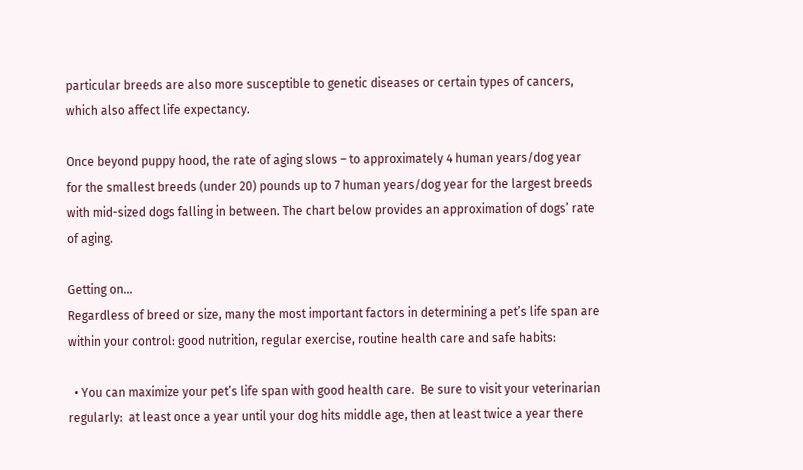particular breeds are also more susceptible to genetic diseases or certain types of cancers, which also affect life expectancy.

Once beyond puppy hood, the rate of aging slows – to approximately 4 human years/dog year for the smallest breeds (under 20) pounds up to 7 human years/dog year for the largest breeds with mid-sized dogs falling in between. The chart below provides an approximation of dogs’ rate of aging.

Getting on…
Regardless of breed or size, many the most important factors in determining a pet’s life span are within your control: good nutrition, regular exercise, routine health care and safe habits:

  • You can maximize your pet’s life span with good health care.  Be sure to visit your veterinarian regularly:  at least once a year until your dog hits middle age, then at least twice a year there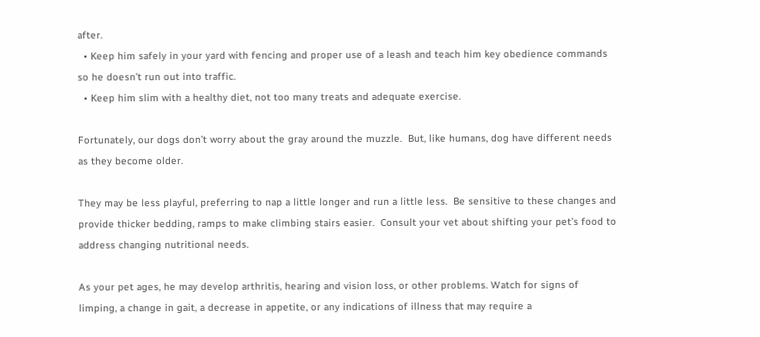after.
  • Keep him safely in your yard with fencing and proper use of a leash and teach him key obedience commands so he doesn’t run out into traffic.
  • Keep him slim with a healthy diet, not too many treats and adequate exercise.

Fortunately, our dogs don’t worry about the gray around the muzzle.  But, like humans, dog have different needs as they become older.

They may be less playful, preferring to nap a little longer and run a little less.  Be sensitive to these changes and provide thicker bedding, ramps to make climbing stairs easier.  Consult your vet about shifting your pet’s food to address changing nutritional needs.

As your pet ages, he may develop arthritis, hearing and vision loss, or other problems. Watch for signs of limping, a change in gait, a decrease in appetite, or any indications of illness that may require a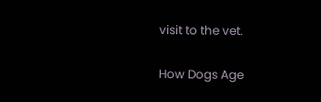visit to the vet.

How Dogs Age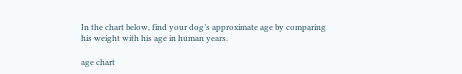In the chart below, find your dog’s approximate age by comparing his weight with his age in human years.

age chart